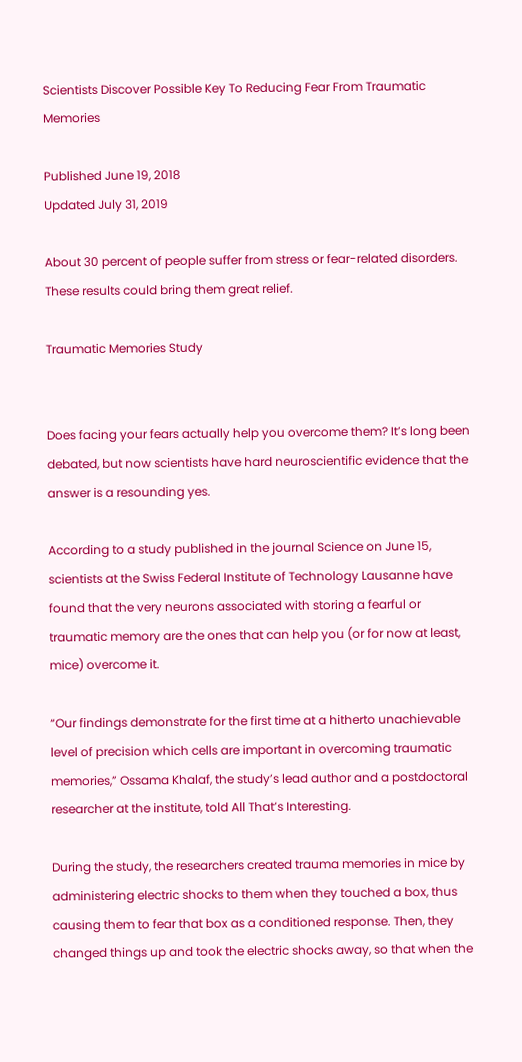Scientists Discover Possible Key To Reducing Fear From Traumatic Memories

Published June 19, 2018
Updated July 31, 2019

About 30 percent of people suffer from stress or fear-related disorders. These results could bring them great relief.

Traumatic Memories Study


Does facing your fears actually help you overcome them? It’s long been debated, but now scientists have hard neuroscientific evidence that the answer is a resounding yes.

According to a study published in the journal Science on June 15, scientists at the Swiss Federal Institute of Technology Lausanne have found that the very neurons associated with storing a fearful or traumatic memory are the ones that can help you (or for now at least, mice) overcome it.

“Our findings demonstrate for the first time at a hitherto unachievable level of precision which cells are important in overcoming traumatic memories,” Ossama Khalaf, the study’s lead author and a postdoctoral researcher at the institute, told All That’s Interesting.

During the study, the researchers created trauma memories in mice by administering electric shocks to them when they touched a box, thus causing them to fear that box as a conditioned response. Then, they changed things up and took the electric shocks away, so that when the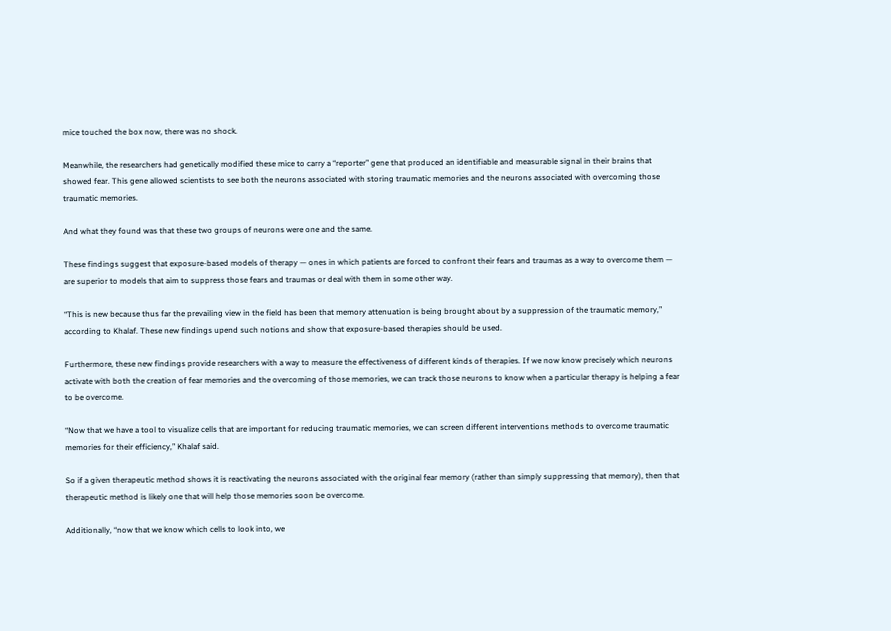mice touched the box now, there was no shock.

Meanwhile, the researchers had genetically modified these mice to carry a “reporter” gene that produced an identifiable and measurable signal in their brains that showed fear. This gene allowed scientists to see both the neurons associated with storing traumatic memories and the neurons associated with overcoming those traumatic memories.

And what they found was that these two groups of neurons were one and the same.

These findings suggest that exposure-based models of therapy — ones in which patients are forced to confront their fears and traumas as a way to overcome them — are superior to models that aim to suppress those fears and traumas or deal with them in some other way.

“This is new because thus far the prevailing view in the field has been that memory attenuation is being brought about by a suppression of the traumatic memory,” according to Khalaf. These new findings upend such notions and show that exposure-based therapies should be used.

Furthermore, these new findings provide researchers with a way to measure the effectiveness of different kinds of therapies. If we now know precisely which neurons activate with both the creation of fear memories and the overcoming of those memories, we can track those neurons to know when a particular therapy is helping a fear to be overcome.

“Now that we have a tool to visualize cells that are important for reducing traumatic memories, we can screen different interventions methods to overcome traumatic memories for their efficiency,” Khalaf said.

So if a given therapeutic method shows it is reactivating the neurons associated with the original fear memory (rather than simply suppressing that memory), then that therapeutic method is likely one that will help those memories soon be overcome.

Additionally, “now that we know which cells to look into, we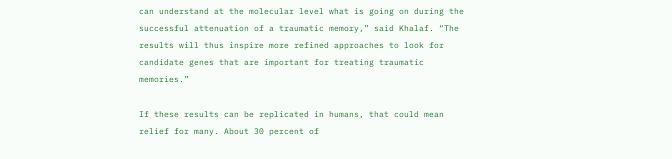can understand at the molecular level what is going on during the successful attenuation of a traumatic memory,” said Khalaf. “The results will thus inspire more refined approaches to look for candidate genes that are important for treating traumatic memories.”

If these results can be replicated in humans, that could mean relief for many. About 30 percent of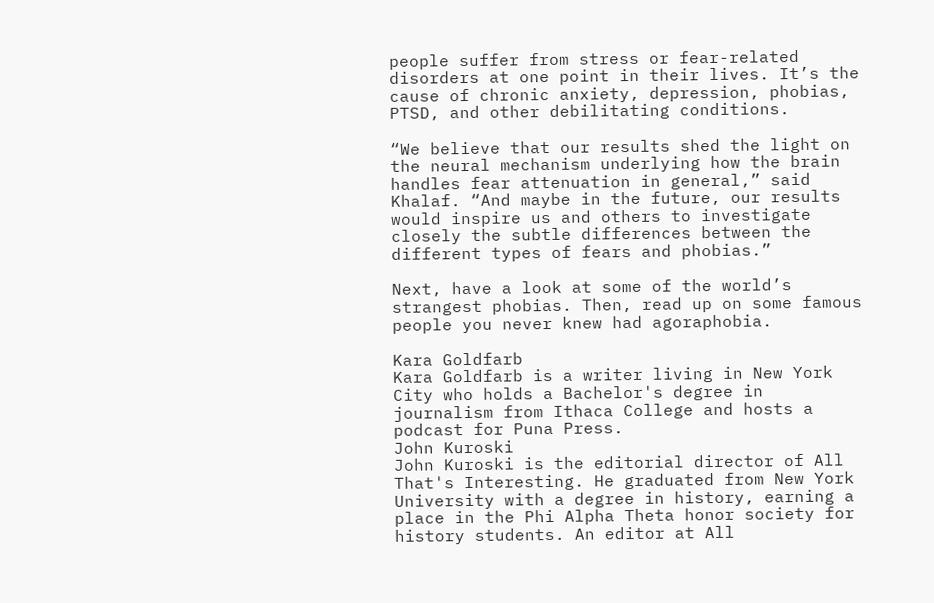people suffer from stress or fear-related disorders at one point in their lives. It’s the cause of chronic anxiety, depression, phobias, PTSD, and other debilitating conditions.

“We believe that our results shed the light on the neural mechanism underlying how the brain handles fear attenuation in general,” said Khalaf. “And maybe in the future, our results would inspire us and others to investigate closely the subtle differences between the different types of fears and phobias.”

Next, have a look at some of the world’s strangest phobias. Then, read up on some famous people you never knew had agoraphobia.

Kara Goldfarb
Kara Goldfarb is a writer living in New York City who holds a Bachelor's degree in journalism from Ithaca College and hosts a podcast for Puna Press.
John Kuroski
John Kuroski is the editorial director of All That's Interesting. He graduated from New York University with a degree in history, earning a place in the Phi Alpha Theta honor society for history students. An editor at All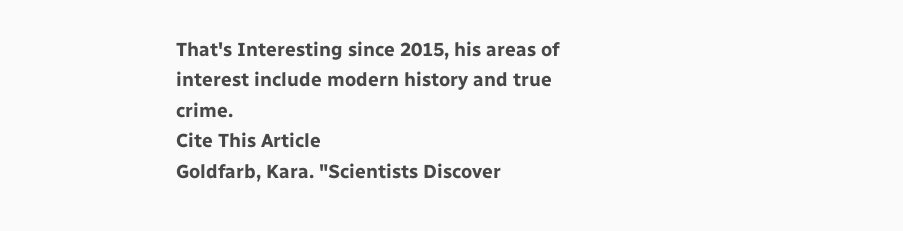That's Interesting since 2015, his areas of interest include modern history and true crime.
Cite This Article
Goldfarb, Kara. "Scientists Discover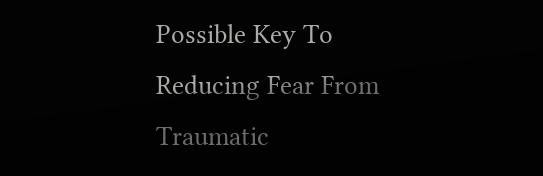Possible Key To Reducing Fear From Traumatic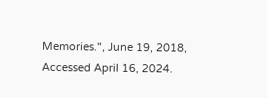Memories.", June 19, 2018, Accessed April 16, 2024.